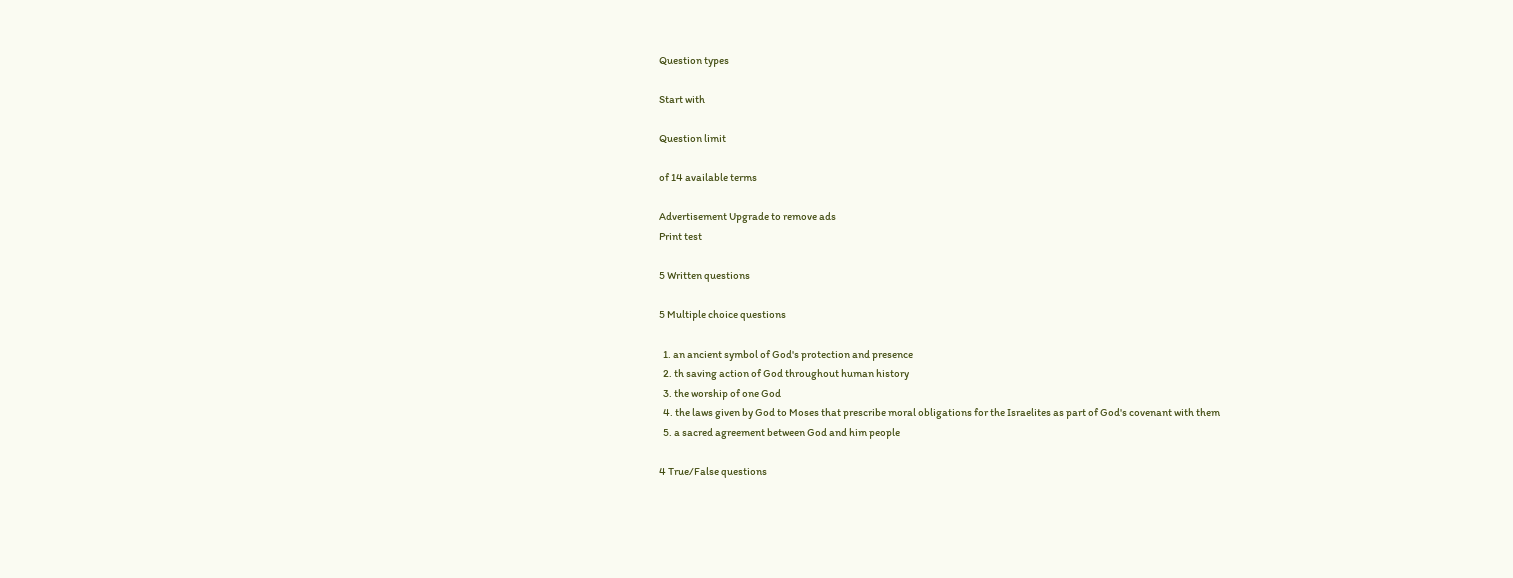Question types

Start with

Question limit

of 14 available terms

Advertisement Upgrade to remove ads
Print test

5 Written questions

5 Multiple choice questions

  1. an ancient symbol of God's protection and presence
  2. th saving action of God throughout human history
  3. the worship of one God
  4. the laws given by God to Moses that prescribe moral obligations for the Israelites as part of God's covenant with them
  5. a sacred agreement between God and him people

4 True/False questions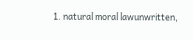1. natural moral lawunwritten,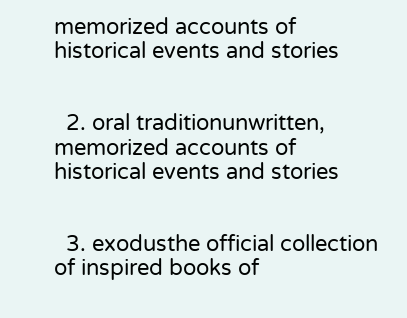memorized accounts of historical events and stories


  2. oral traditionunwritten, memorized accounts of historical events and stories


  3. exodusthe official collection of inspired books of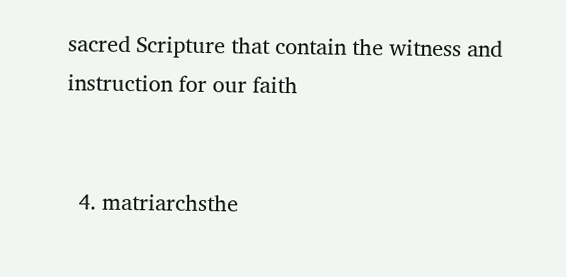sacred Scripture that contain the witness and instruction for our faith


  4. matriarchsthe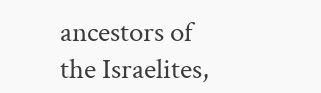ancestors of the Israelites,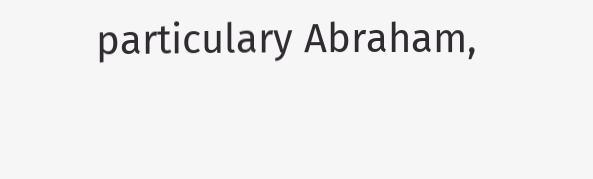particulary Abraham,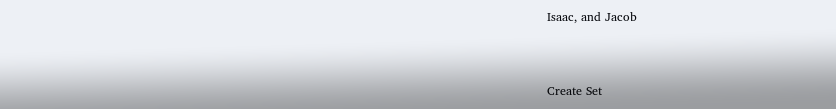Isaac, and Jacob


Create Set